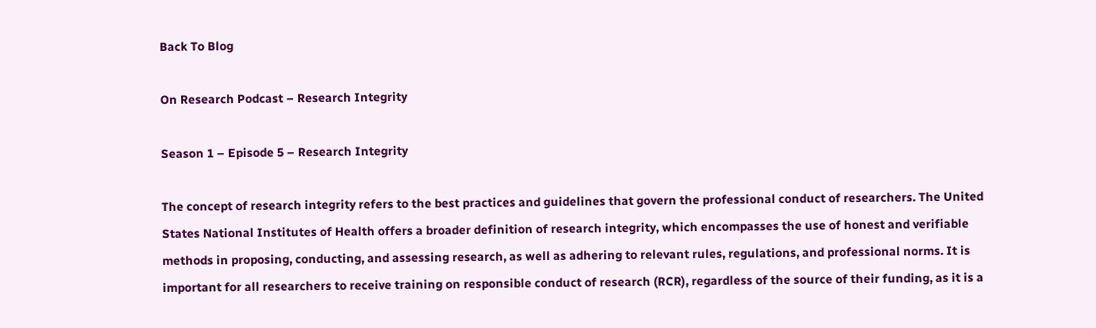Back To Blog

On Research Podcast – Research Integrity

Season 1 – Episode 5 – Research Integrity

The concept of research integrity refers to the best practices and guidelines that govern the professional conduct of researchers. The United States National Institutes of Health offers a broader definition of research integrity, which encompasses the use of honest and verifiable methods in proposing, conducting, and assessing research, as well as adhering to relevant rules, regulations, and professional norms. It is important for all researchers to receive training on responsible conduct of research (RCR), regardless of the source of their funding, as it is a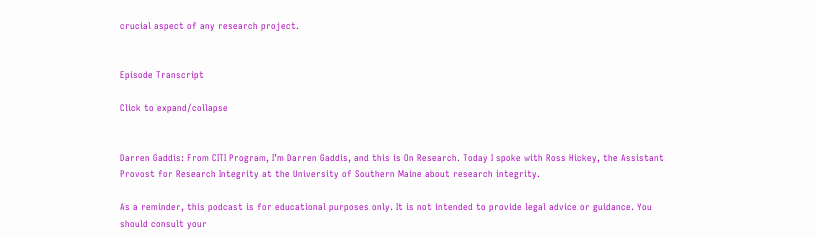crucial aspect of any research project.


Episode Transcript

Click to expand/collapse


Darren Gaddis: From CITI Program, I’m Darren Gaddis, and this is On Research. Today I spoke with Ross Hickey, the Assistant Provost for Research Integrity at the University of Southern Maine about research integrity.

As a reminder, this podcast is for educational purposes only. It is not intended to provide legal advice or guidance. You should consult your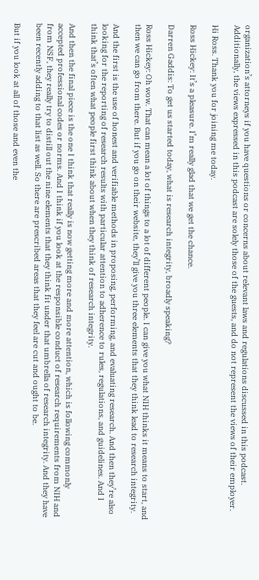organization’s attorneys if you have questions or concerns about relevant laws and regulations discussed in this podcast. Additionally, the views expressed in this podcast are solely those of the guests, and do not represent the views of their employer.

Hi Ross. Thank you for joining me today.

Ross Hickey: It’s a pleasure. I’m really glad that we get the chance.

Darren Gaddis: To get us started today, what is research integrity, broadly speaking?

Ross Hickey: Oh wow. That can mean a lot of things to a lot of different people. I can give you what NIH thinks it means to start, and then we can go from there. But if you go on their website, they’ll give you three elements that they think lead to research integrity.

And the first is the use of honest and verifiable methods in proposing, performing, and evaluating research. And then they’re also looking for the reporting of research results with particular attention to adherence to rules, regulations, and guidelines. And I think that’s often what people first think about when they think of research integrity.

And then the final piece is the one I think that really is now getting more and more attention, which is following commonly accepted professional codes or norms. And I think if you look at the responsible conduct of research requirements from NIH and from NSF, they really try to distill out the nine elements that they think fit under that umbrella of research integrity. And they have been recently adding to that list as well. So there are prescribed areas that they feel are cut and ought to be.

But if you look at all of those and even the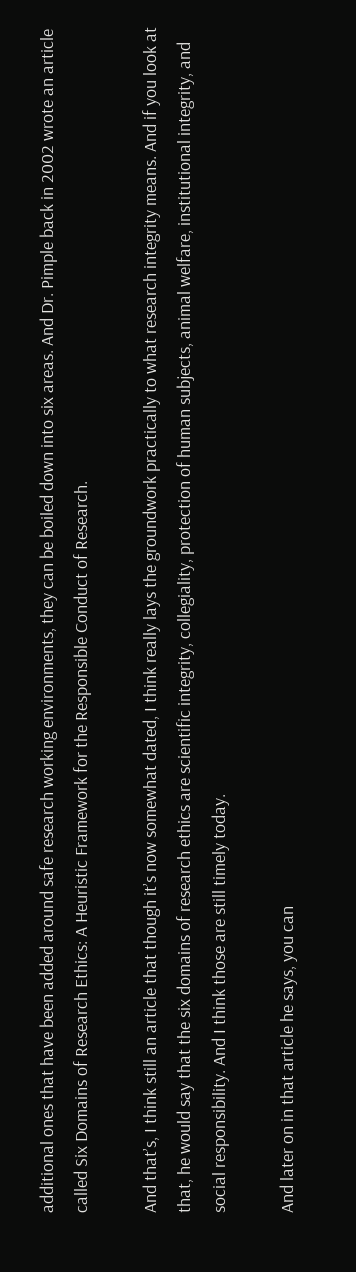additional ones that have been added around safe research working environments, they can be boiled down into six areas. And Dr. Pimple back in 2002 wrote an article called Six Domains of Research Ethics: A Heuristic Framework for the Responsible Conduct of Research.

And that’s, I think still an article that though it’s now somewhat dated, I think really lays the groundwork practically to what research integrity means. And if you look at that, he would say that the six domains of research ethics are scientific integrity, collegiality, protection of human subjects, animal welfare, institutional integrity, and social responsibility. And I think those are still timely today.

And later on in that article he says, you can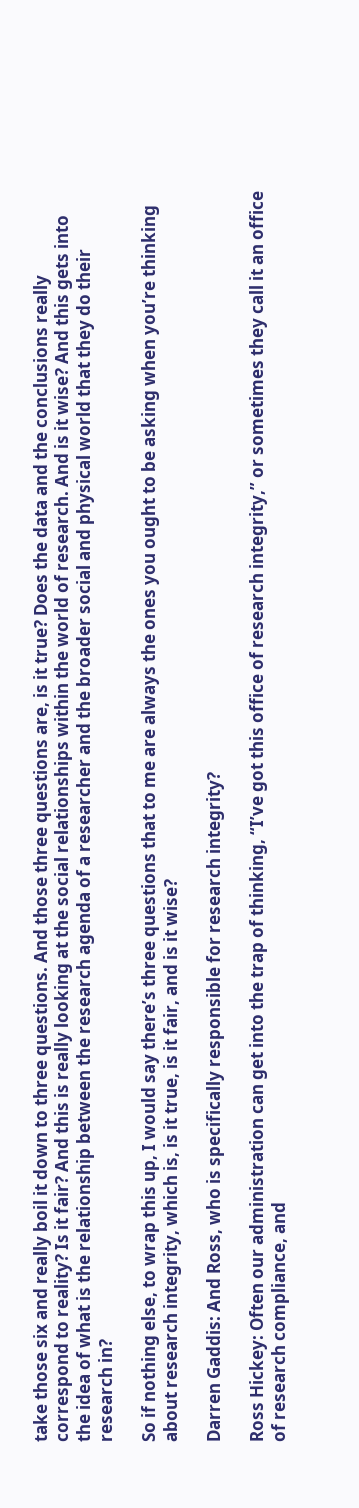take those six and really boil it down to three questions. And those three questions are, is it true? Does the data and the conclusions really correspond to reality? Is it fair? And this is really looking at the social relationships within the world of research. And is it wise? And this gets into the idea of what is the relationship between the research agenda of a researcher and the broader social and physical world that they do their research in?

So if nothing else, to wrap this up, I would say there’s three questions that to me are always the ones you ought to be asking when you’re thinking about research integrity, which is, is it true, is it fair, and is it wise?

Darren Gaddis: And Ross, who is specifically responsible for research integrity?

Ross Hickey: Often our administration can get into the trap of thinking, “I’ve got this office of research integrity,” or sometimes they call it an office of research compliance, and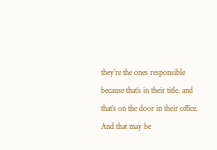they’re the ones responsible because that’s in their title, and that’s on the door in their office. And that may be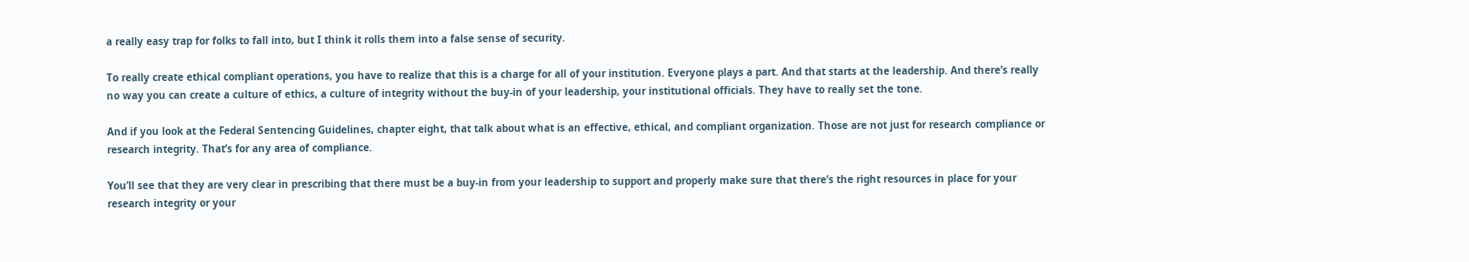a really easy trap for folks to fall into, but I think it rolls them into a false sense of security.

To really create ethical compliant operations, you have to realize that this is a charge for all of your institution. Everyone plays a part. And that starts at the leadership. And there’s really no way you can create a culture of ethics, a culture of integrity without the buy-in of your leadership, your institutional officials. They have to really set the tone.

And if you look at the Federal Sentencing Guidelines, chapter eight, that talk about what is an effective, ethical, and compliant organization. Those are not just for research compliance or research integrity. That’s for any area of compliance.

You’ll see that they are very clear in prescribing that there must be a buy-in from your leadership to support and properly make sure that there’s the right resources in place for your research integrity or your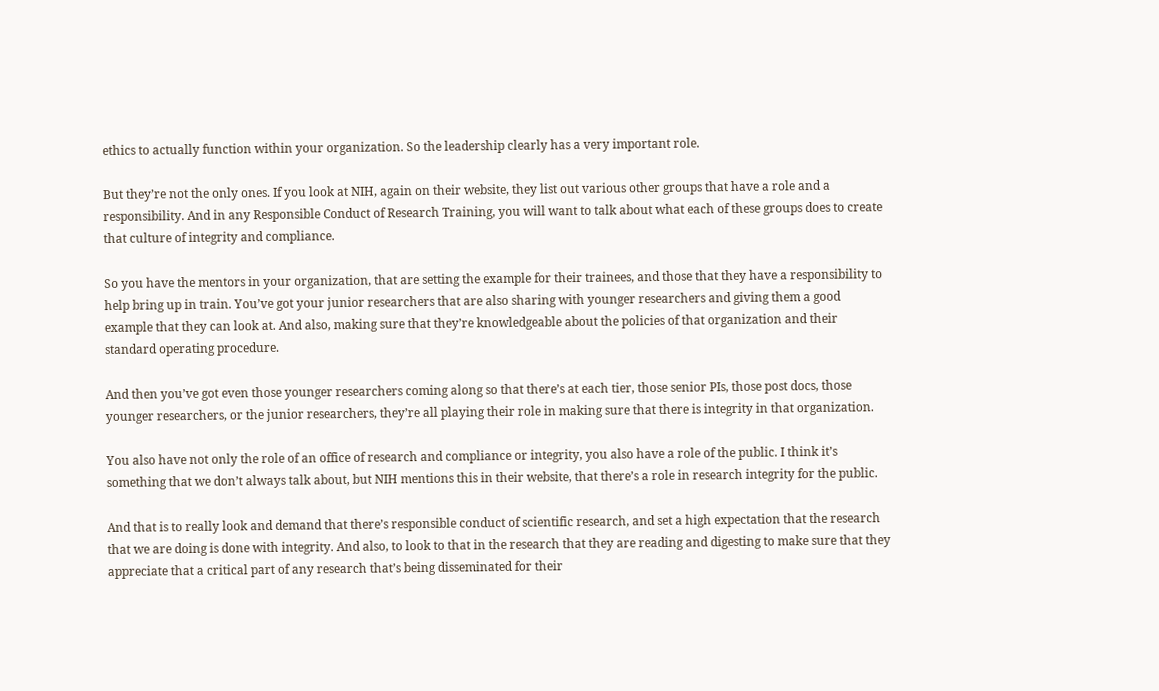ethics to actually function within your organization. So the leadership clearly has a very important role.

But they’re not the only ones. If you look at NIH, again on their website, they list out various other groups that have a role and a responsibility. And in any Responsible Conduct of Research Training, you will want to talk about what each of these groups does to create that culture of integrity and compliance.

So you have the mentors in your organization, that are setting the example for their trainees, and those that they have a responsibility to help bring up in train. You’ve got your junior researchers that are also sharing with younger researchers and giving them a good example that they can look at. And also, making sure that they’re knowledgeable about the policies of that organization and their standard operating procedure.

And then you’ve got even those younger researchers coming along so that there’s at each tier, those senior PIs, those post docs, those younger researchers, or the junior researchers, they’re all playing their role in making sure that there is integrity in that organization.

You also have not only the role of an office of research and compliance or integrity, you also have a role of the public. I think it’s something that we don’t always talk about, but NIH mentions this in their website, that there’s a role in research integrity for the public.

And that is to really look and demand that there’s responsible conduct of scientific research, and set a high expectation that the research that we are doing is done with integrity. And also, to look to that in the research that they are reading and digesting to make sure that they appreciate that a critical part of any research that’s being disseminated for their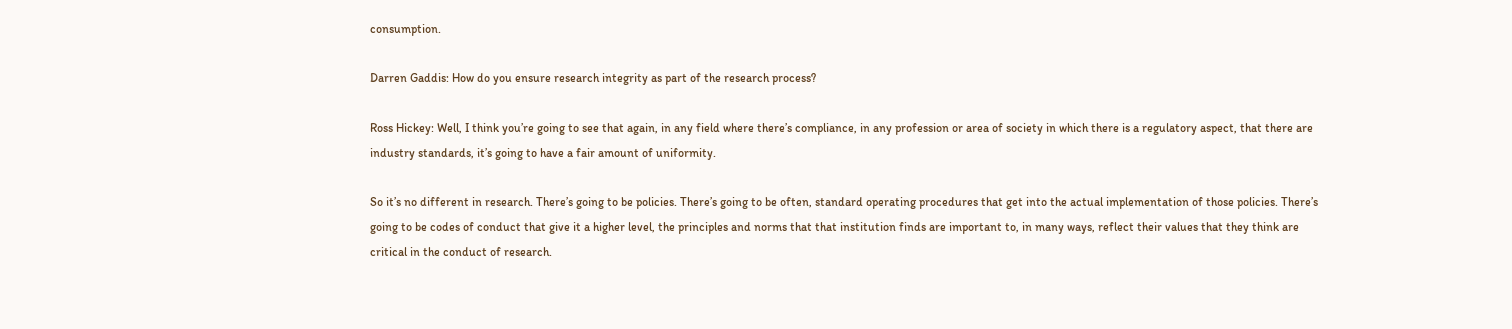consumption.

Darren Gaddis: How do you ensure research integrity as part of the research process?

Ross Hickey: Well, I think you’re going to see that again, in any field where there’s compliance, in any profession or area of society in which there is a regulatory aspect, that there are industry standards, it’s going to have a fair amount of uniformity.

So it’s no different in research. There’s going to be policies. There’s going to be often, standard operating procedures that get into the actual implementation of those policies. There’s going to be codes of conduct that give it a higher level, the principles and norms that that institution finds are important to, in many ways, reflect their values that they think are critical in the conduct of research.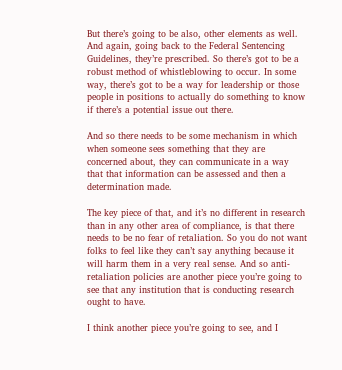But there’s going to be also, other elements as well. And again, going back to the Federal Sentencing Guidelines, they’re prescribed. So there’s got to be a robust method of whistleblowing to occur. In some way, there’s got to be a way for leadership or those people in positions to actually do something to know if there’s a potential issue out there.

And so there needs to be some mechanism in which when someone sees something that they are concerned about, they can communicate in a way that that information can be assessed and then a determination made.

The key piece of that, and it’s no different in research than in any other area of compliance, is that there needs to be no fear of retaliation. So you do not want folks to feel like they can’t say anything because it will harm them in a very real sense. And so anti-retaliation policies are another piece you’re going to see that any institution that is conducting research ought to have.

I think another piece you’re going to see, and I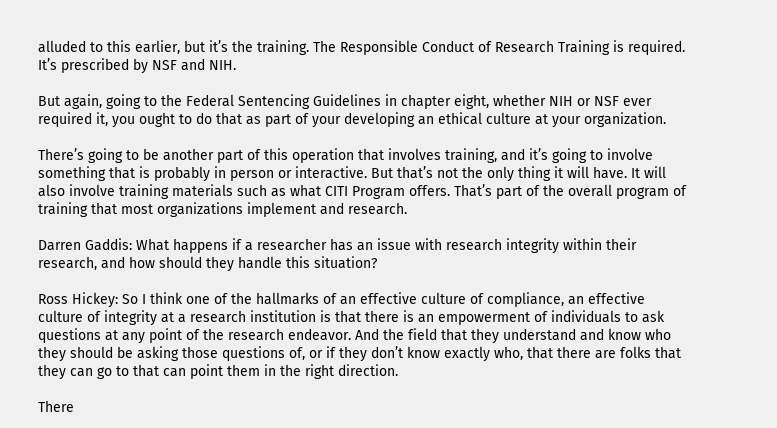alluded to this earlier, but it’s the training. The Responsible Conduct of Research Training is required. It’s prescribed by NSF and NIH.

But again, going to the Federal Sentencing Guidelines in chapter eight, whether NIH or NSF ever required it, you ought to do that as part of your developing an ethical culture at your organization.

There’s going to be another part of this operation that involves training, and it’s going to involve something that is probably in person or interactive. But that’s not the only thing it will have. It will also involve training materials such as what CITI Program offers. That’s part of the overall program of training that most organizations implement and research.

Darren Gaddis: What happens if a researcher has an issue with research integrity within their research, and how should they handle this situation?

Ross Hickey: So I think one of the hallmarks of an effective culture of compliance, an effective culture of integrity at a research institution is that there is an empowerment of individuals to ask questions at any point of the research endeavor. And the field that they understand and know who they should be asking those questions of, or if they don’t know exactly who, that there are folks that they can go to that can point them in the right direction.

There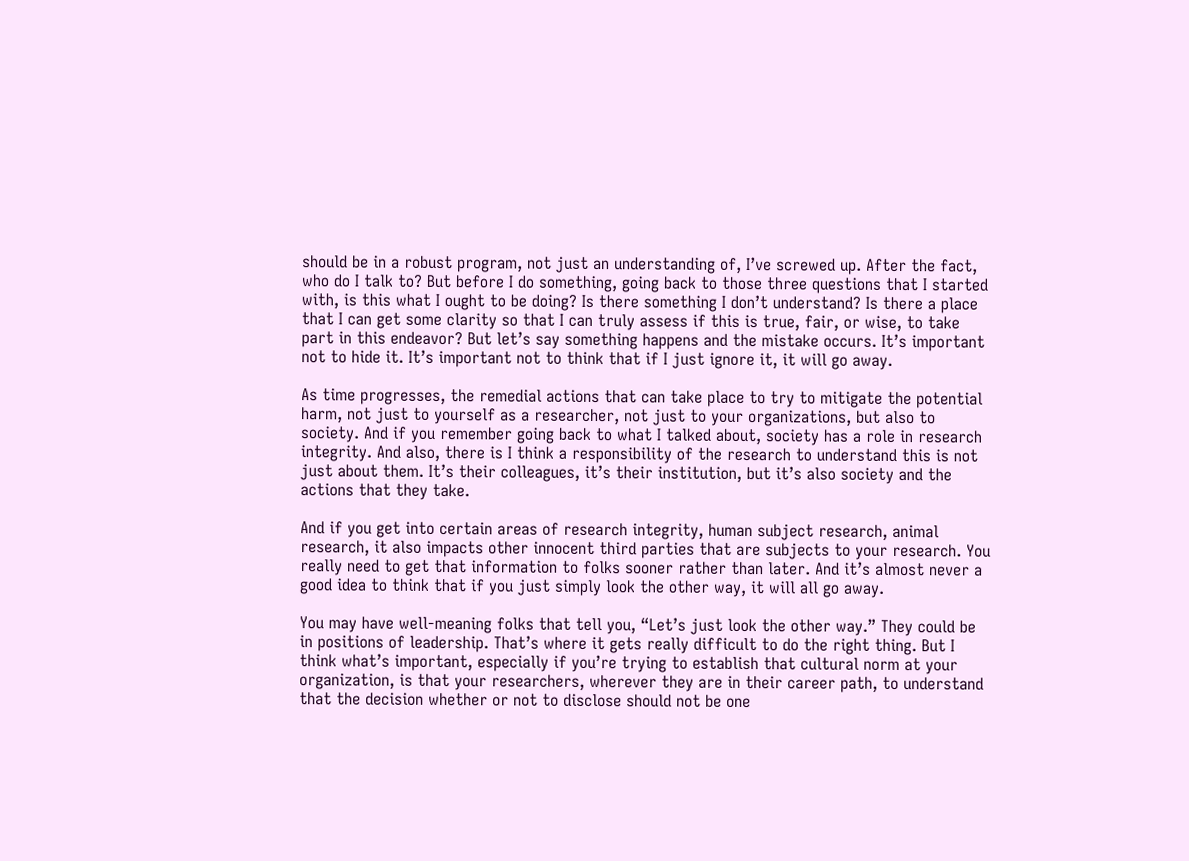should be in a robust program, not just an understanding of, I’ve screwed up. After the fact, who do I talk to? But before I do something, going back to those three questions that I started with, is this what I ought to be doing? Is there something I don’t understand? Is there a place that I can get some clarity so that I can truly assess if this is true, fair, or wise, to take part in this endeavor? But let’s say something happens and the mistake occurs. It’s important not to hide it. It’s important not to think that if I just ignore it, it will go away.

As time progresses, the remedial actions that can take place to try to mitigate the potential harm, not just to yourself as a researcher, not just to your organizations, but also to society. And if you remember going back to what I talked about, society has a role in research integrity. And also, there is I think a responsibility of the research to understand this is not just about them. It’s their colleagues, it’s their institution, but it’s also society and the actions that they take.

And if you get into certain areas of research integrity, human subject research, animal research, it also impacts other innocent third parties that are subjects to your research. You really need to get that information to folks sooner rather than later. And it’s almost never a good idea to think that if you just simply look the other way, it will all go away.

You may have well-meaning folks that tell you, “Let’s just look the other way.” They could be in positions of leadership. That’s where it gets really difficult to do the right thing. But I think what’s important, especially if you’re trying to establish that cultural norm at your organization, is that your researchers, wherever they are in their career path, to understand that the decision whether or not to disclose should not be one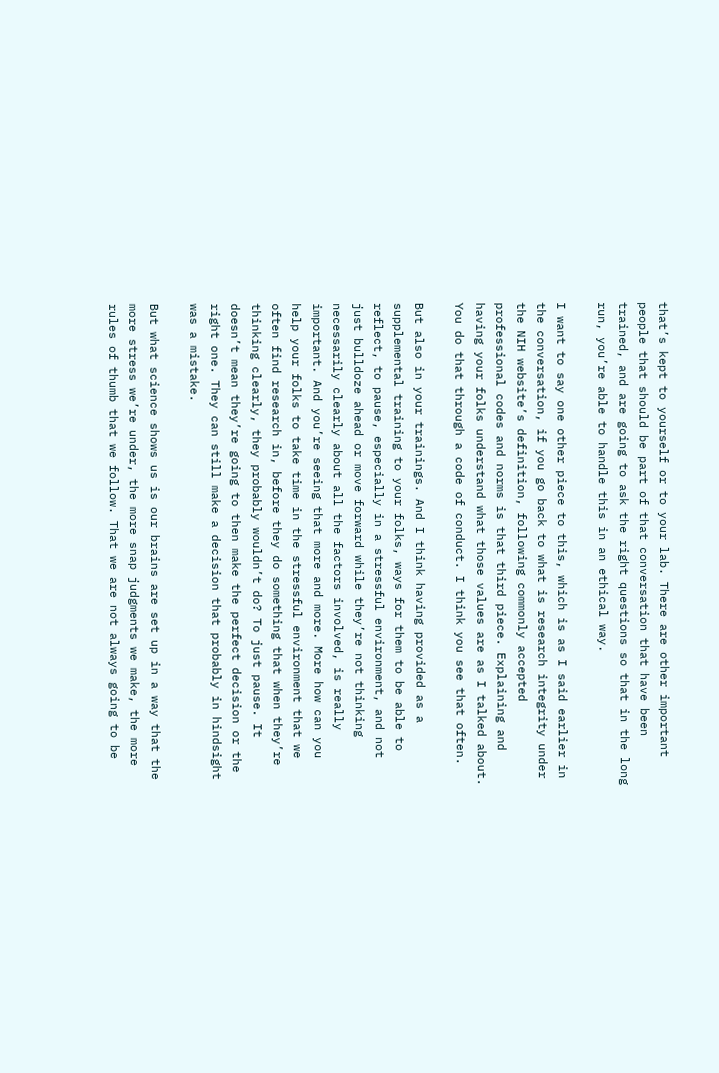that’s kept to yourself or to your lab. There are other important people that should be part of that conversation that have been trained, and are going to ask the right questions so that in the long run, you’re able to handle this in an ethical way.

I want to say one other piece to this, which is as I said earlier in the conversation, if you go back to what is research integrity under the NIH website’s definition, following commonly accepted professional codes and norms is that third piece. Explaining and having your folks understand what those values are as I talked about. You do that through a code of conduct. I think you see that often.

But also in your trainings. And I think having provided as a supplemental training to your folks, ways for them to be able to reflect, to pause, especially in a stressful environment, and not just bulldoze ahead or move forward while they’re not thinking necessarily clearly about all the factors involved, is really important. And you’re seeing that more and more. More how can you help your folks to take time in the stressful environment that we often find research in, before they do something that when they’re thinking clearly, they probably wouldn’t do? To just pause. It doesn’t mean they’re going to then make the perfect decision or the right one. They can still make a decision that probably in hindsight was a mistake.

But what science shows us is our brains are set up in a way that the more stress we’re under, the more snap judgments we make, the more rules of thumb that we follow. That we are not always going to be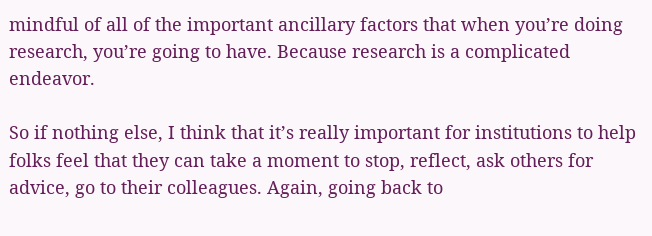mindful of all of the important ancillary factors that when you’re doing research, you’re going to have. Because research is a complicated endeavor.

So if nothing else, I think that it’s really important for institutions to help folks feel that they can take a moment to stop, reflect, ask others for advice, go to their colleagues. Again, going back to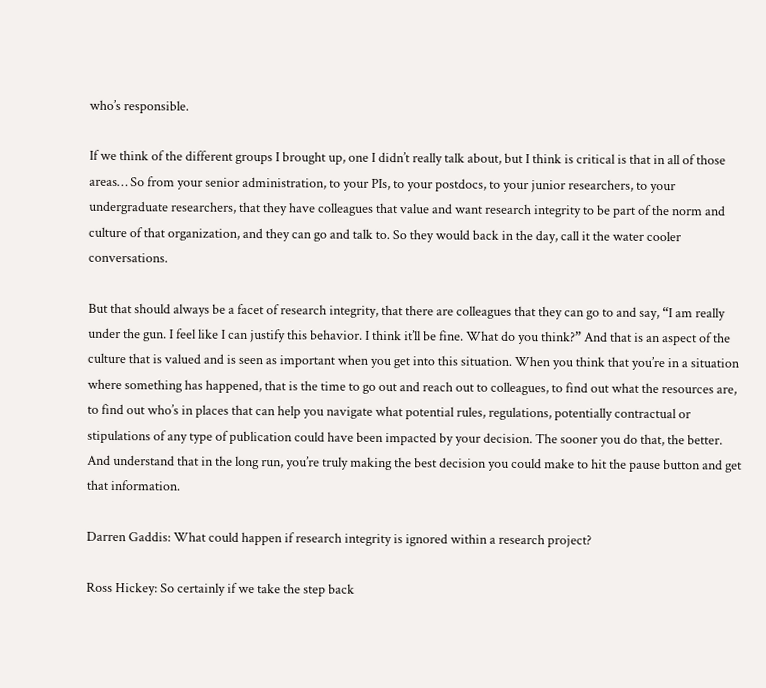who’s responsible.

If we think of the different groups I brought up, one I didn’t really talk about, but I think is critical is that in all of those areas… So from your senior administration, to your PIs, to your postdocs, to your junior researchers, to your undergraduate researchers, that they have colleagues that value and want research integrity to be part of the norm and culture of that organization, and they can go and talk to. So they would back in the day, call it the water cooler conversations.

But that should always be a facet of research integrity, that there are colleagues that they can go to and say, “I am really under the gun. I feel like I can justify this behavior. I think it’ll be fine. What do you think?” And that is an aspect of the culture that is valued and is seen as important when you get into this situation. When you think that you’re in a situation where something has happened, that is the time to go out and reach out to colleagues, to find out what the resources are, to find out who’s in places that can help you navigate what potential rules, regulations, potentially contractual or stipulations of any type of publication could have been impacted by your decision. The sooner you do that, the better. And understand that in the long run, you’re truly making the best decision you could make to hit the pause button and get that information.

Darren Gaddis: What could happen if research integrity is ignored within a research project?

Ross Hickey: So certainly if we take the step back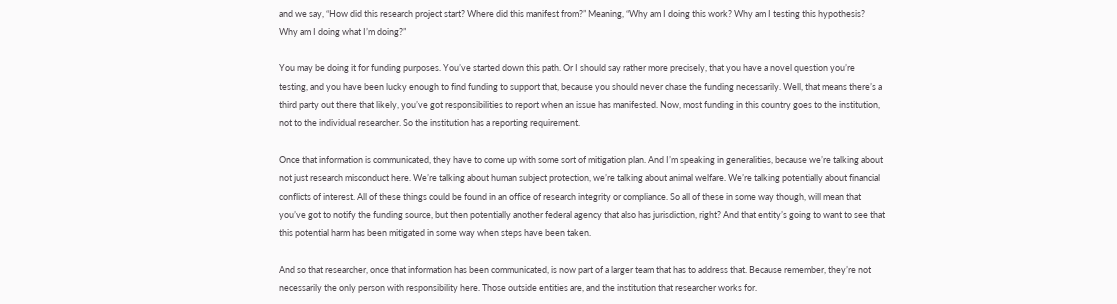and we say, “How did this research project start? Where did this manifest from?” Meaning, “Why am I doing this work? Why am I testing this hypothesis? Why am I doing what I’m doing?”

You may be doing it for funding purposes. You’ve started down this path. Or I should say rather more precisely, that you have a novel question you’re testing, and you have been lucky enough to find funding to support that, because you should never chase the funding necessarily. Well, that means there’s a third party out there that likely, you’ve got responsibilities to report when an issue has manifested. Now, most funding in this country goes to the institution, not to the individual researcher. So the institution has a reporting requirement.

Once that information is communicated, they have to come up with some sort of mitigation plan. And I’m speaking in generalities, because we’re talking about not just research misconduct here. We’re talking about human subject protection, we’re talking about animal welfare. We’re talking potentially about financial conflicts of interest. All of these things could be found in an office of research integrity or compliance. So all of these in some way though, will mean that you’ve got to notify the funding source, but then potentially another federal agency that also has jurisdiction, right? And that entity’s going to want to see that this potential harm has been mitigated in some way when steps have been taken.

And so that researcher, once that information has been communicated, is now part of a larger team that has to address that. Because remember, they’re not necessarily the only person with responsibility here. Those outside entities are, and the institution that researcher works for.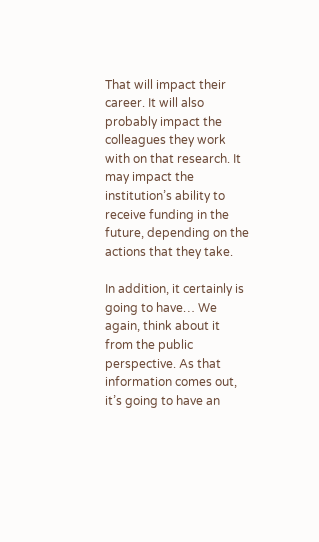That will impact their career. It will also probably impact the colleagues they work with on that research. It may impact the institution’s ability to receive funding in the future, depending on the actions that they take.

In addition, it certainly is going to have… We again, think about it from the public perspective. As that information comes out, it’s going to have an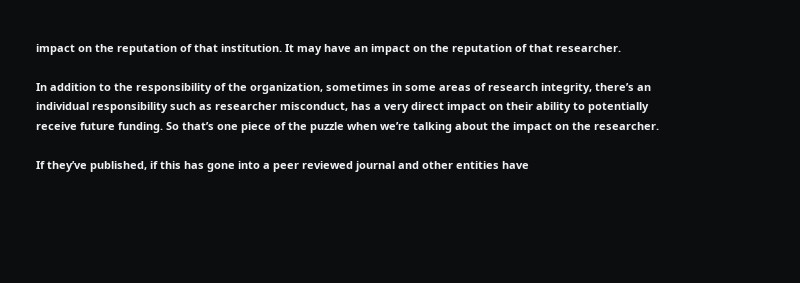impact on the reputation of that institution. It may have an impact on the reputation of that researcher.

In addition to the responsibility of the organization, sometimes in some areas of research integrity, there’s an individual responsibility such as researcher misconduct, has a very direct impact on their ability to potentially receive future funding. So that’s one piece of the puzzle when we’re talking about the impact on the researcher.

If they’ve published, if this has gone into a peer reviewed journal and other entities have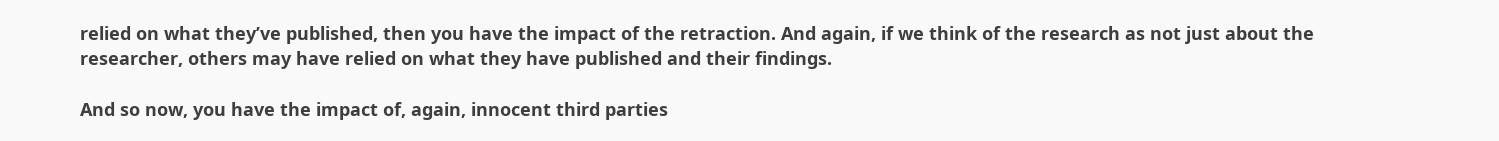relied on what they’ve published, then you have the impact of the retraction. And again, if we think of the research as not just about the researcher, others may have relied on what they have published and their findings.

And so now, you have the impact of, again, innocent third parties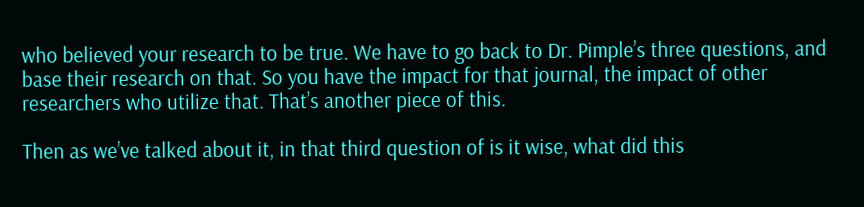who believed your research to be true. We have to go back to Dr. Pimple’s three questions, and base their research on that. So you have the impact for that journal, the impact of other researchers who utilize that. That’s another piece of this.

Then as we’ve talked about it, in that third question of is it wise, what did this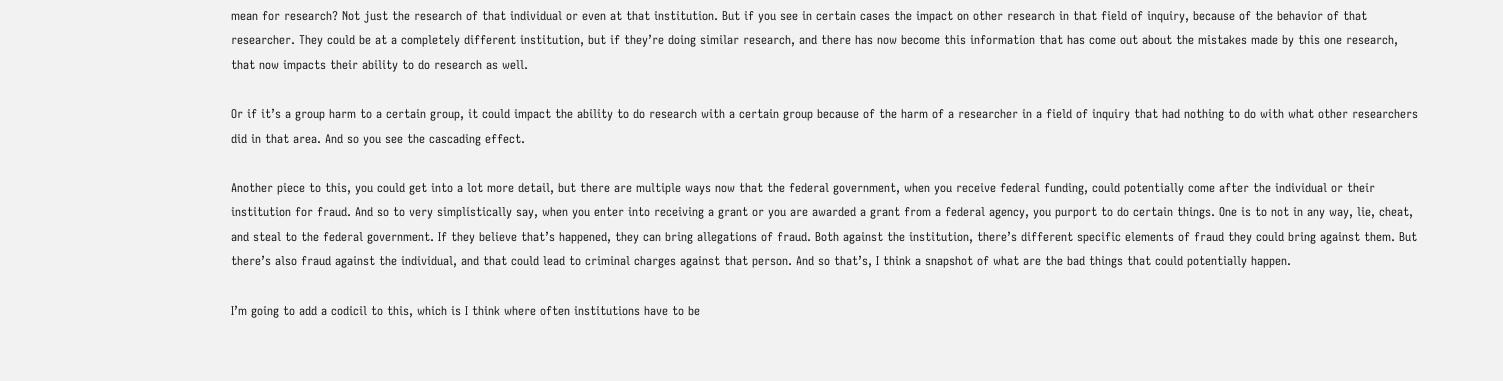mean for research? Not just the research of that individual or even at that institution. But if you see in certain cases the impact on other research in that field of inquiry, because of the behavior of that researcher. They could be at a completely different institution, but if they’re doing similar research, and there has now become this information that has come out about the mistakes made by this one research, that now impacts their ability to do research as well.

Or if it’s a group harm to a certain group, it could impact the ability to do research with a certain group because of the harm of a researcher in a field of inquiry that had nothing to do with what other researchers did in that area. And so you see the cascading effect.

Another piece to this, you could get into a lot more detail, but there are multiple ways now that the federal government, when you receive federal funding, could potentially come after the individual or their institution for fraud. And so to very simplistically say, when you enter into receiving a grant or you are awarded a grant from a federal agency, you purport to do certain things. One is to not in any way, lie, cheat, and steal to the federal government. If they believe that’s happened, they can bring allegations of fraud. Both against the institution, there’s different specific elements of fraud they could bring against them. But there’s also fraud against the individual, and that could lead to criminal charges against that person. And so that’s, I think a snapshot of what are the bad things that could potentially happen.

I’m going to add a codicil to this, which is I think where often institutions have to be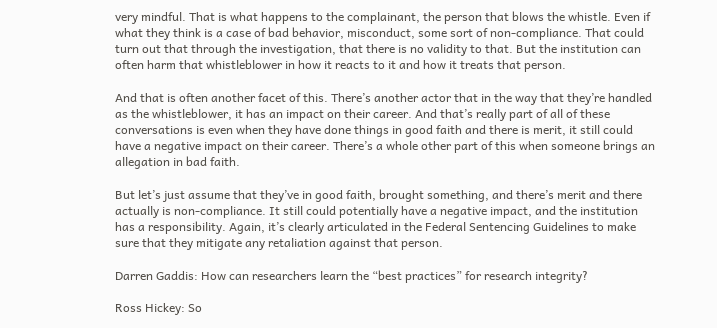very mindful. That is what happens to the complainant, the person that blows the whistle. Even if what they think is a case of bad behavior, misconduct, some sort of non-compliance. That could turn out that through the investigation, that there is no validity to that. But the institution can often harm that whistleblower in how it reacts to it and how it treats that person.

And that is often another facet of this. There’s another actor that in the way that they’re handled as the whistleblower, it has an impact on their career. And that’s really part of all of these conversations is even when they have done things in good faith and there is merit, it still could have a negative impact on their career. There’s a whole other part of this when someone brings an allegation in bad faith.

But let’s just assume that they’ve in good faith, brought something, and there’s merit and there actually is non-compliance. It still could potentially have a negative impact, and the institution has a responsibility. Again, it’s clearly articulated in the Federal Sentencing Guidelines to make sure that they mitigate any retaliation against that person.

Darren Gaddis: How can researchers learn the “best practices” for research integrity?

Ross Hickey: So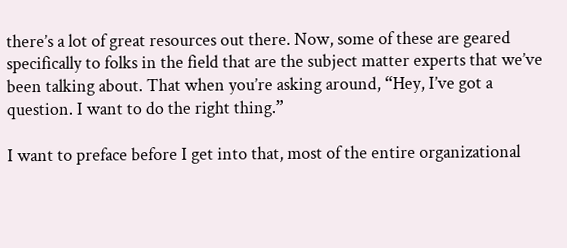there’s a lot of great resources out there. Now, some of these are geared specifically to folks in the field that are the subject matter experts that we’ve been talking about. That when you’re asking around, “Hey, I’ve got a question. I want to do the right thing.”

I want to preface before I get into that, most of the entire organizational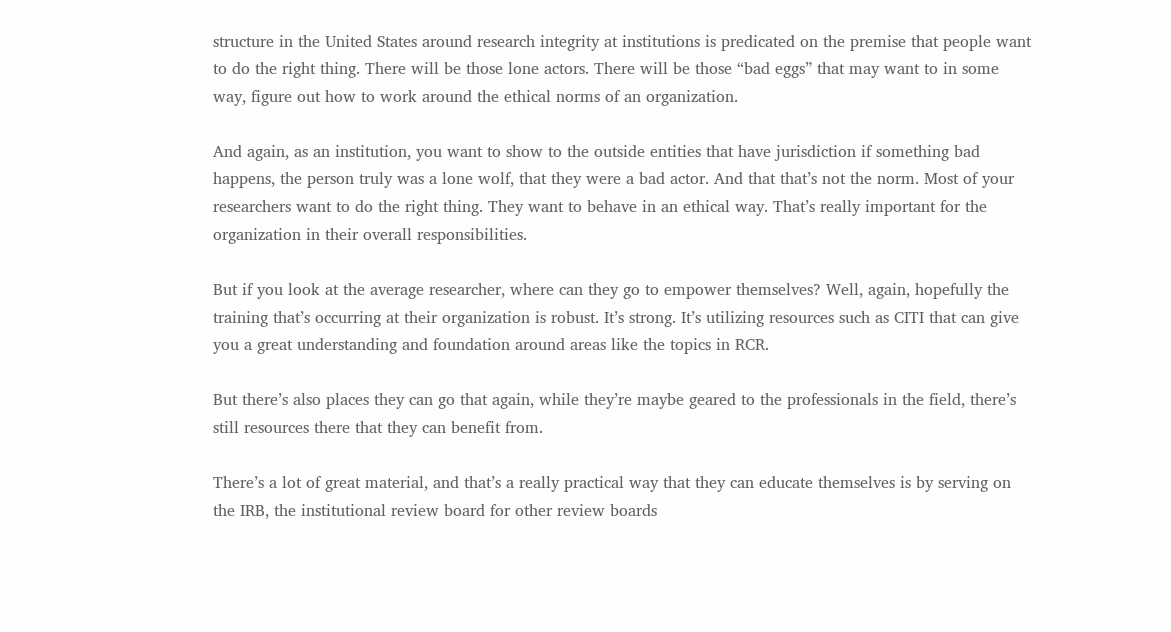structure in the United States around research integrity at institutions is predicated on the premise that people want to do the right thing. There will be those lone actors. There will be those “bad eggs” that may want to in some way, figure out how to work around the ethical norms of an organization.

And again, as an institution, you want to show to the outside entities that have jurisdiction if something bad happens, the person truly was a lone wolf, that they were a bad actor. And that that’s not the norm. Most of your researchers want to do the right thing. They want to behave in an ethical way. That’s really important for the organization in their overall responsibilities.

But if you look at the average researcher, where can they go to empower themselves? Well, again, hopefully the training that’s occurring at their organization is robust. It’s strong. It’s utilizing resources such as CITI that can give you a great understanding and foundation around areas like the topics in RCR.

But there’s also places they can go that again, while they’re maybe geared to the professionals in the field, there’s still resources there that they can benefit from.

There’s a lot of great material, and that’s a really practical way that they can educate themselves is by serving on the IRB, the institutional review board for other review boards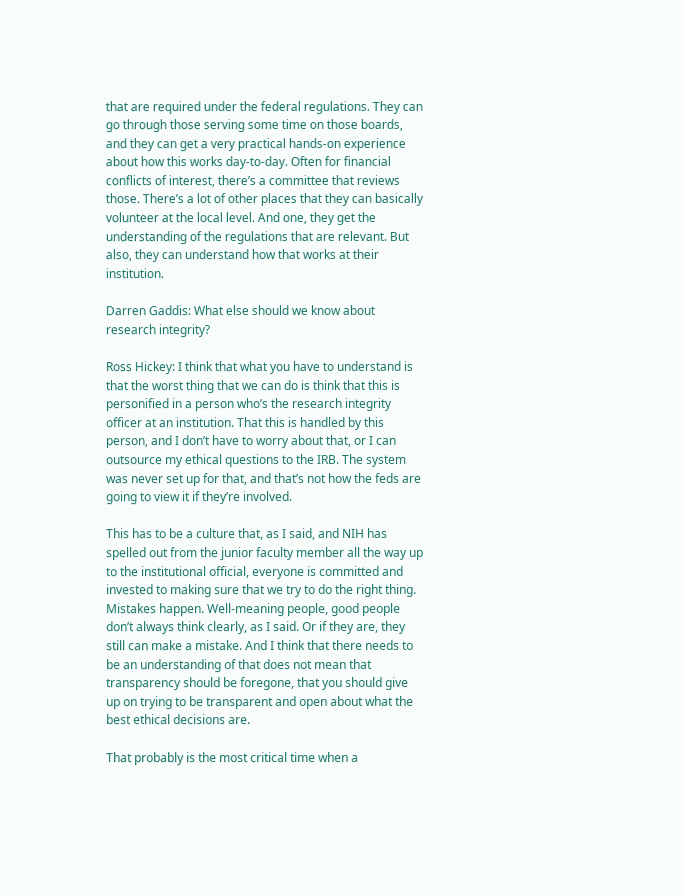that are required under the federal regulations. They can go through those serving some time on those boards, and they can get a very practical hands-on experience about how this works day-to-day. Often for financial conflicts of interest, there’s a committee that reviews those. There’s a lot of other places that they can basically volunteer at the local level. And one, they get the understanding of the regulations that are relevant. But also, they can understand how that works at their institution.

Darren Gaddis: What else should we know about research integrity?

Ross Hickey: I think that what you have to understand is that the worst thing that we can do is think that this is personified in a person who’s the research integrity officer at an institution. That this is handled by this person, and I don’t have to worry about that, or I can outsource my ethical questions to the IRB. The system was never set up for that, and that’s not how the feds are going to view it if they’re involved.

This has to be a culture that, as I said, and NIH has spelled out from the junior faculty member all the way up to the institutional official, everyone is committed and invested to making sure that we try to do the right thing. Mistakes happen. Well-meaning people, good people don’t always think clearly, as I said. Or if they are, they still can make a mistake. And I think that there needs to be an understanding of that does not mean that transparency should be foregone, that you should give up on trying to be transparent and open about what the best ethical decisions are.

That probably is the most critical time when a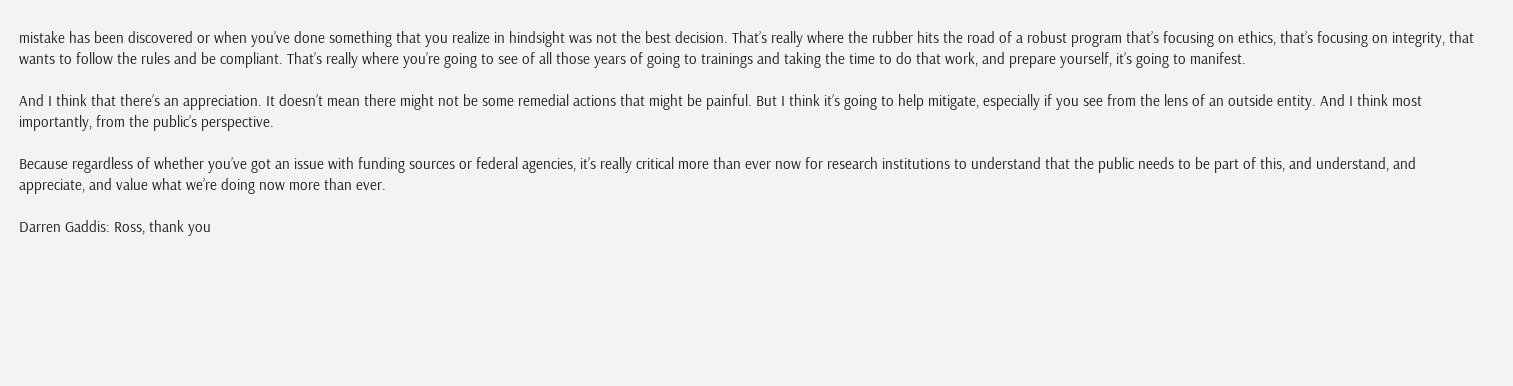mistake has been discovered or when you’ve done something that you realize in hindsight was not the best decision. That’s really where the rubber hits the road of a robust program that’s focusing on ethics, that’s focusing on integrity, that wants to follow the rules and be compliant. That’s really where you’re going to see of all those years of going to trainings and taking the time to do that work, and prepare yourself, it’s going to manifest.

And I think that there’s an appreciation. It doesn’t mean there might not be some remedial actions that might be painful. But I think it’s going to help mitigate, especially if you see from the lens of an outside entity. And I think most importantly, from the public’s perspective.

Because regardless of whether you’ve got an issue with funding sources or federal agencies, it’s really critical more than ever now for research institutions to understand that the public needs to be part of this, and understand, and appreciate, and value what we’re doing now more than ever.

Darren Gaddis: Ross, thank you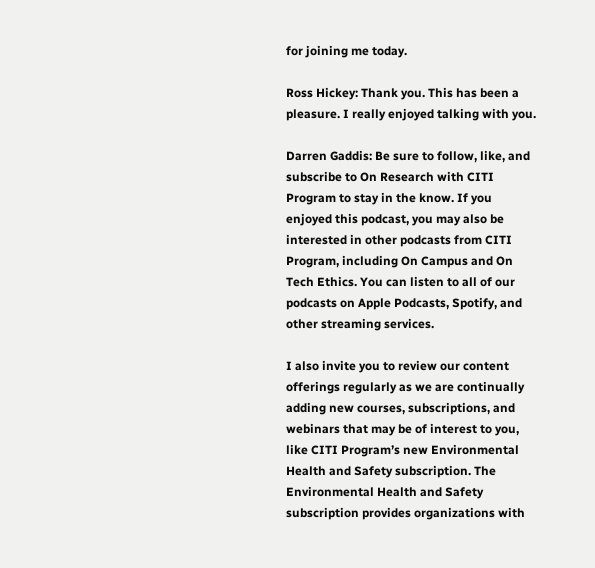for joining me today.

Ross Hickey: Thank you. This has been a pleasure. I really enjoyed talking with you.

Darren Gaddis: Be sure to follow, like, and subscribe to On Research with CITI Program to stay in the know. If you enjoyed this podcast, you may also be interested in other podcasts from CITI Program, including On Campus and On Tech Ethics. You can listen to all of our podcasts on Apple Podcasts, Spotify, and other streaming services.

I also invite you to review our content offerings regularly as we are continually adding new courses, subscriptions, and webinars that may be of interest to you, like CITI Program’s new Environmental Health and Safety subscription. The Environmental Health and Safety subscription provides organizations with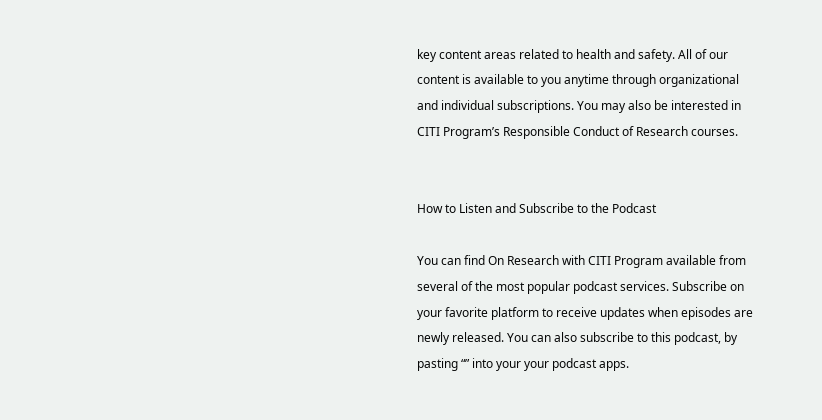key content areas related to health and safety. All of our content is available to you anytime through organizational and individual subscriptions. You may also be interested in CITI Program’s Responsible Conduct of Research courses.


How to Listen and Subscribe to the Podcast

You can find On Research with CITI Program available from several of the most popular podcast services. Subscribe on your favorite platform to receive updates when episodes are newly released. You can also subscribe to this podcast, by pasting “” into your your podcast apps.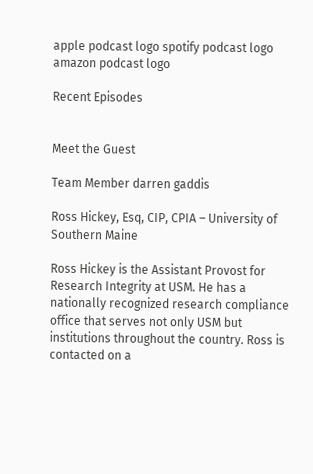apple podcast logo spotify podcast logo amazon podcast logo

Recent Episodes


Meet the Guest

Team Member darren gaddis

Ross Hickey, Esq, CIP, CPIA – University of Southern Maine

Ross Hickey is the Assistant Provost for Research Integrity at USM. He has a nationally recognized research compliance office that serves not only USM but institutions throughout the country. Ross is contacted on a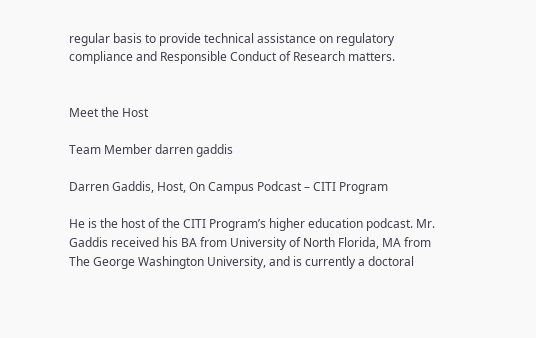regular basis to provide technical assistance on regulatory compliance and Responsible Conduct of Research matters.


Meet the Host

Team Member darren gaddis

Darren Gaddis, Host, On Campus Podcast – CITI Program

He is the host of the CITI Program’s higher education podcast. Mr. Gaddis received his BA from University of North Florida, MA from The George Washington University, and is currently a doctoral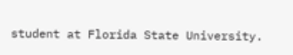student at Florida State University.